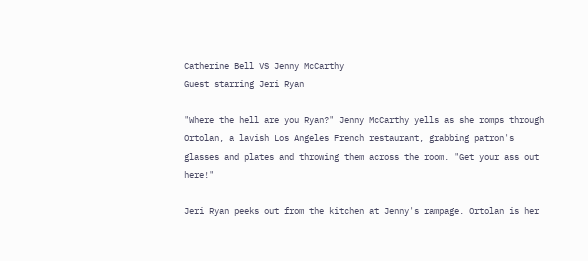Catherine Bell VS Jenny McCarthy
Guest starring Jeri Ryan

"Where the hell are you Ryan?" Jenny McCarthy yells as she romps through Ortolan, a lavish Los Angeles French restaurant, grabbing patron's glasses and plates and throwing them across the room. "Get your ass out here!"

Jeri Ryan peeks out from the kitchen at Jenny's rampage. Ortolan is her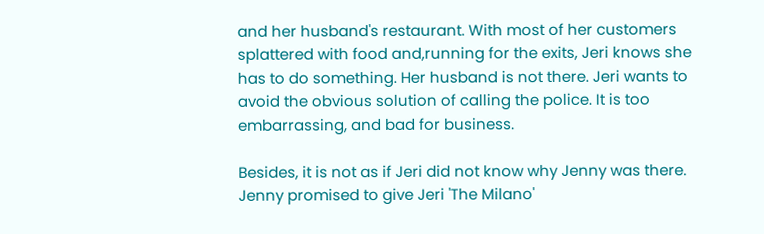and her husband's restaurant. With most of her customers splattered with food and,running for the exits, Jeri knows she has to do something. Her husband is not there. Jeri wants to avoid the obvious solution of calling the police. It is too embarrassing, and bad for business.

Besides, it is not as if Jeri did not know why Jenny was there. Jenny promised to give Jeri 'The Milano'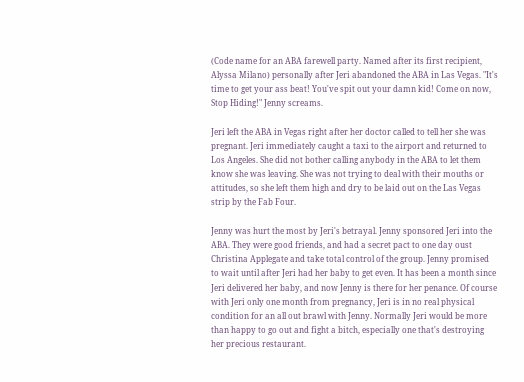(Code name for an ABA farewell party. Named after its first recipient, Alyssa Milano) personally after Jeri abandoned the ABA in Las Vegas. "It's time to get your ass beat! You've spit out your damn kid! Come on now, Stop Hiding!" Jenny screams.

Jeri left the ABA in Vegas right after her doctor called to tell her she was pregnant. Jeri immediately caught a taxi to the airport and returned to Los Angeles. She did not bother calling anybody in the ABA to let them know she was leaving. She was not trying to deal with their mouths or attitudes, so she left them high and dry to be laid out on the Las Vegas strip by the Fab Four.

Jenny was hurt the most by Jeri's betrayal. Jenny sponsored Jeri into the ABA. They were good friends, and had a secret pact to one day oust Christina Applegate and take total control of the group. Jenny promised to wait until after Jeri had her baby to get even. It has been a month since Jeri delivered her baby, and now Jenny is there for her penance. Of course with Jeri only one month from pregnancy, Jeri is in no real physical condition for an all out brawl with Jenny. Normally Jeri would be more than happy to go out and fight a bitch, especially one that's destroying her precious restaurant.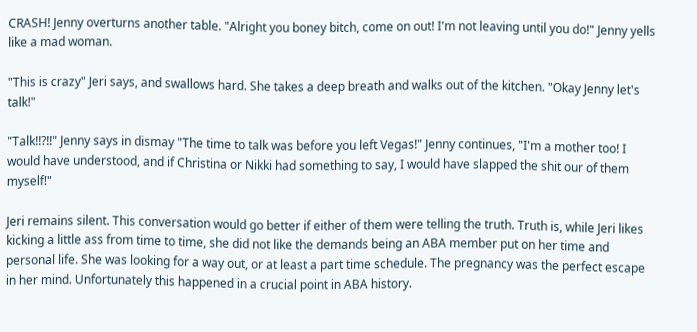CRASH! Jenny overturns another table. "Alright you boney bitch, come on out! I'm not leaving until you do!" Jenny yells like a mad woman.

"This is crazy" Jeri says, and swallows hard. She takes a deep breath and walks out of the kitchen. "Okay Jenny let's talk!"

"Talk!!?!!" Jenny says in dismay "The time to talk was before you left Vegas!" Jenny continues, "I'm a mother too! I would have understood, and if Christina or Nikki had something to say, I would have slapped the shit our of them myself!"

Jeri remains silent. This conversation would go better if either of them were telling the truth. Truth is, while Jeri likes kicking a little ass from time to time, she did not like the demands being an ABA member put on her time and personal life. She was looking for a way out, or at least a part time schedule. The pregnancy was the perfect escape in her mind. Unfortunately this happened in a crucial point in ABA history.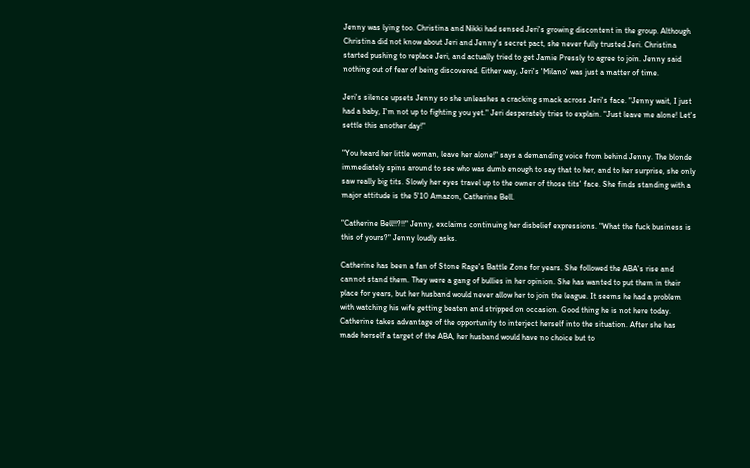Jenny was lying too. Christina and Nikki had sensed Jeri's growing discontent in the group. Although Christina did not know about Jeri and Jenny's secret pact, she never fully trusted Jeri. Christina started pushing to replace Jeri, and actually tried to get Jamie Pressly to agree to join. Jenny said nothing out of fear of being discovered. Either way, Jeri's 'Milano' was just a matter of time.

Jeri's silence upsets Jenny so she unleashes a cracking smack across Jeri's face. "Jenny wait, I just had a baby, I'm not up to fighting you yet." Jeri desperately tries to explain. "Just leave me alone! Let's settle this another day!"

"You heard her little woman, leave her alone!" says a demanding voice from behind Jenny. The blonde immediately spins around to see who was dumb enough to say that to her, and to her surprise, she only saw really big tits. Slowly her eyes travel up to the owner of those tits' face. She finds standing with a major attitude is the 5'10 Amazon, Catherine Bell.

"Catherine Bell!!?!!" Jenny, exclaims continuing her disbelief expressions. "What the fuck business is this of yours?" Jenny loudly asks.

Catherine has been a fan of Stone Rage's Battle Zone for years. She followed the ABA's rise and cannot stand them. They were a gang of bullies in her opinion. She has wanted to put them in their place for years, but her husband would never allow her to join the league. It seems he had a problem with watching his wife getting beaten and stripped on occasion. Good thing he is not here today. Catherine takes advantage of the opportunity to interject herself into the situation. After she has made herself a target of the ABA, her husband would have no choice but to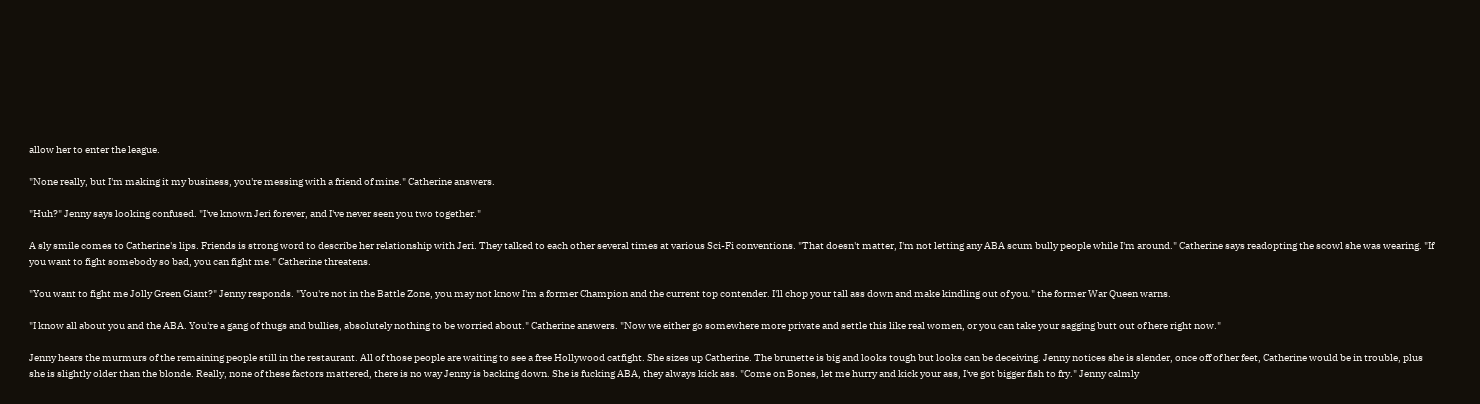allow her to enter the league.

"None really, but I'm making it my business, you're messing with a friend of mine." Catherine answers.

"Huh?" Jenny says looking confused. "I've known Jeri forever, and I've never seen you two together."

A sly smile comes to Catherine's lips. Friends is strong word to describe her relationship with Jeri. They talked to each other several times at various Sci-Fi conventions. "That doesn't matter, I'm not letting any ABA scum bully people while I'm around." Catherine says readopting the scowl she was wearing. "If you want to fight somebody so bad, you can fight me." Catherine threatens.

"You want to fight me Jolly Green Giant?" Jenny responds. "You're not in the Battle Zone, you may not know I'm a former Champion and the current top contender. I'll chop your tall ass down and make kindling out of you." the former War Queen warns.

"I know all about you and the ABA. You're a gang of thugs and bullies, absolutely nothing to be worried about." Catherine answers. "Now we either go somewhere more private and settle this like real women, or you can take your sagging butt out of here right now."

Jenny hears the murmurs of the remaining people still in the restaurant. All of those people are waiting to see a free Hollywood catfight. She sizes up Catherine. The brunette is big and looks tough but looks can be deceiving. Jenny notices she is slender, once off of her feet, Catherine would be in trouble, plus she is slightly older than the blonde. Really, none of these factors mattered, there is no way Jenny is backing down. She is fucking ABA, they always kick ass. "Come on Bones, let me hurry and kick your ass, I've got bigger fish to fry." Jenny calmly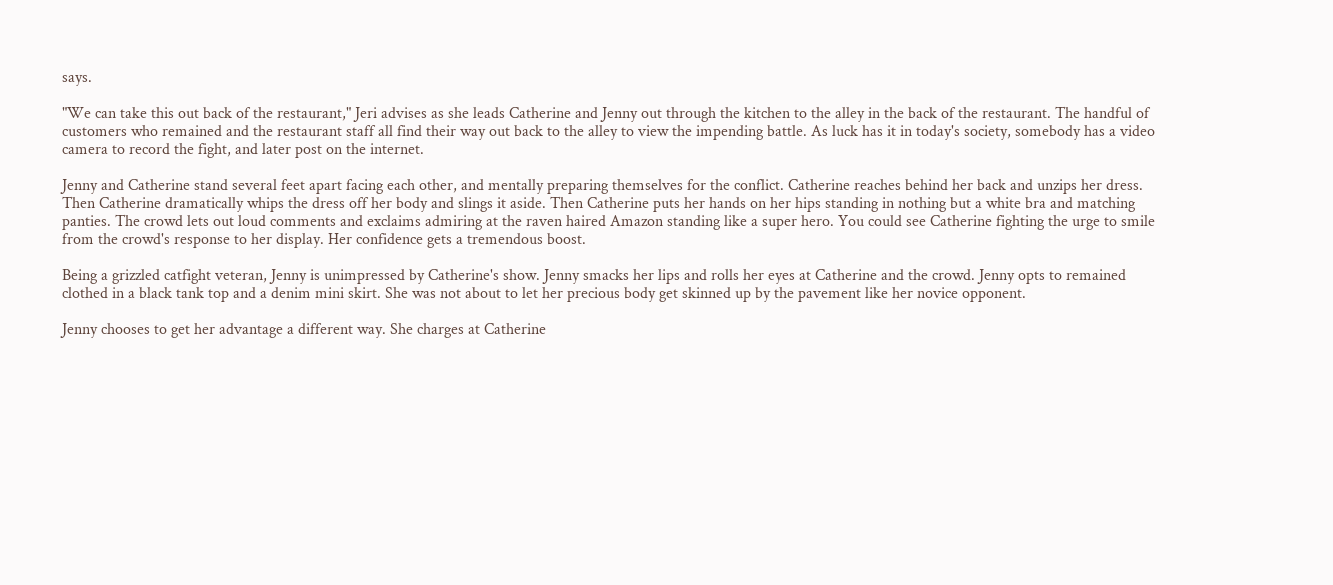says.

"We can take this out back of the restaurant," Jeri advises as she leads Catherine and Jenny out through the kitchen to the alley in the back of the restaurant. The handful of customers who remained and the restaurant staff all find their way out back to the alley to view the impending battle. As luck has it in today's society, somebody has a video camera to record the fight, and later post on the internet.

Jenny and Catherine stand several feet apart facing each other, and mentally preparing themselves for the conflict. Catherine reaches behind her back and unzips her dress. Then Catherine dramatically whips the dress off her body and slings it aside. Then Catherine puts her hands on her hips standing in nothing but a white bra and matching panties. The crowd lets out loud comments and exclaims admiring at the raven haired Amazon standing like a super hero. You could see Catherine fighting the urge to smile from the crowd's response to her display. Her confidence gets a tremendous boost.

Being a grizzled catfight veteran, Jenny is unimpressed by Catherine's show. Jenny smacks her lips and rolls her eyes at Catherine and the crowd. Jenny opts to remained clothed in a black tank top and a denim mini skirt. She was not about to let her precious body get skinned up by the pavement like her novice opponent.

Jenny chooses to get her advantage a different way. She charges at Catherine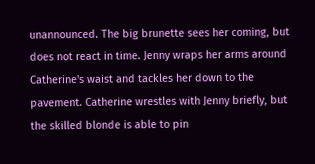unannounced. The big brunette sees her coming, but does not react in time. Jenny wraps her arms around Catherine's waist and tackles her down to the pavement. Catherine wrestles with Jenny briefly, but the skilled blonde is able to pin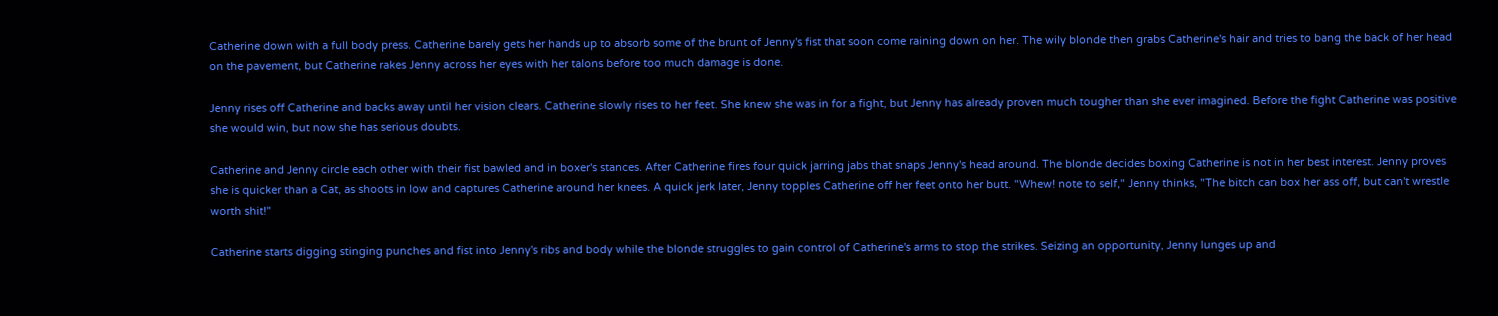Catherine down with a full body press. Catherine barely gets her hands up to absorb some of the brunt of Jenny's fist that soon come raining down on her. The wily blonde then grabs Catherine's hair and tries to bang the back of her head on the pavement, but Catherine rakes Jenny across her eyes with her talons before too much damage is done.

Jenny rises off Catherine and backs away until her vision clears. Catherine slowly rises to her feet. She knew she was in for a fight, but Jenny has already proven much tougher than she ever imagined. Before the fight Catherine was positive she would win, but now she has serious doubts.

Catherine and Jenny circle each other with their fist bawled and in boxer's stances. After Catherine fires four quick jarring jabs that snaps Jenny's head around. The blonde decides boxing Catherine is not in her best interest. Jenny proves she is quicker than a Cat, as shoots in low and captures Catherine around her knees. A quick jerk later, Jenny topples Catherine off her feet onto her butt. "Whew! note to self," Jenny thinks, "The bitch can box her ass off, but can't wrestle worth shit!"

Catherine starts digging stinging punches and fist into Jenny's ribs and body while the blonde struggles to gain control of Catherine's arms to stop the strikes. Seizing an opportunity, Jenny lunges up and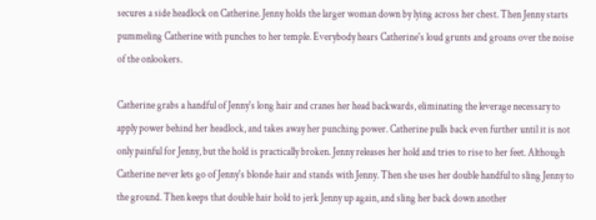secures a side headlock on Catherine. Jenny holds the larger woman down by lying across her chest. Then Jenny starts pummeling Catherine with punches to her temple. Everybody hears Catherine's loud grunts and groans over the noise of the onlookers.

Catherine grabs a handful of Jenny's long hair and cranes her head backwards, eliminating the leverage necessary to apply power behind her headlock, and takes away her punching power. Catherine pulls back even further until it is not only painful for Jenny, but the hold is practically broken. Jenny releases her hold and tries to rise to her feet. Although Catherine never lets go of Jenny's blonde hair and stands with Jenny. Then she uses her double handful to sling Jenny to the ground. Then keeps that double hair hold to jerk Jenny up again, and sling her back down another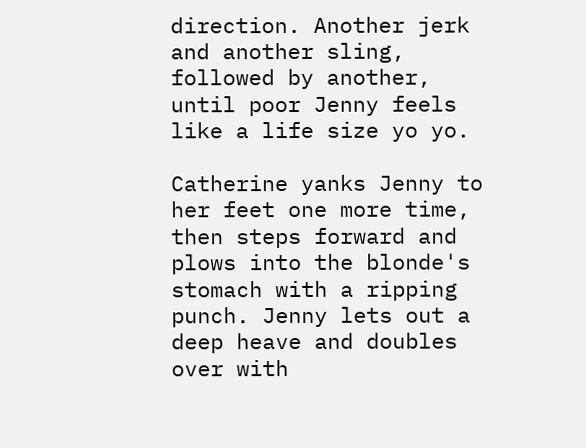direction. Another jerk and another sling, followed by another, until poor Jenny feels like a life size yo yo.

Catherine yanks Jenny to her feet one more time, then steps forward and plows into the blonde's stomach with a ripping punch. Jenny lets out a deep heave and doubles over with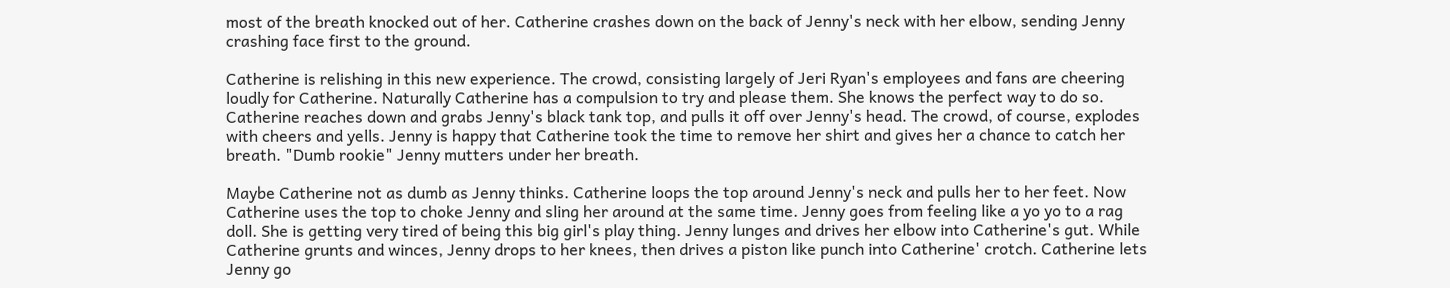most of the breath knocked out of her. Catherine crashes down on the back of Jenny's neck with her elbow, sending Jenny crashing face first to the ground.

Catherine is relishing in this new experience. The crowd, consisting largely of Jeri Ryan's employees and fans are cheering loudly for Catherine. Naturally Catherine has a compulsion to try and please them. She knows the perfect way to do so. Catherine reaches down and grabs Jenny's black tank top, and pulls it off over Jenny's head. The crowd, of course, explodes with cheers and yells. Jenny is happy that Catherine took the time to remove her shirt and gives her a chance to catch her breath. "Dumb rookie" Jenny mutters under her breath.

Maybe Catherine not as dumb as Jenny thinks. Catherine loops the top around Jenny's neck and pulls her to her feet. Now Catherine uses the top to choke Jenny and sling her around at the same time. Jenny goes from feeling like a yo yo to a rag doll. She is getting very tired of being this big girl's play thing. Jenny lunges and drives her elbow into Catherine's gut. While Catherine grunts and winces, Jenny drops to her knees, then drives a piston like punch into Catherine' crotch. Catherine lets Jenny go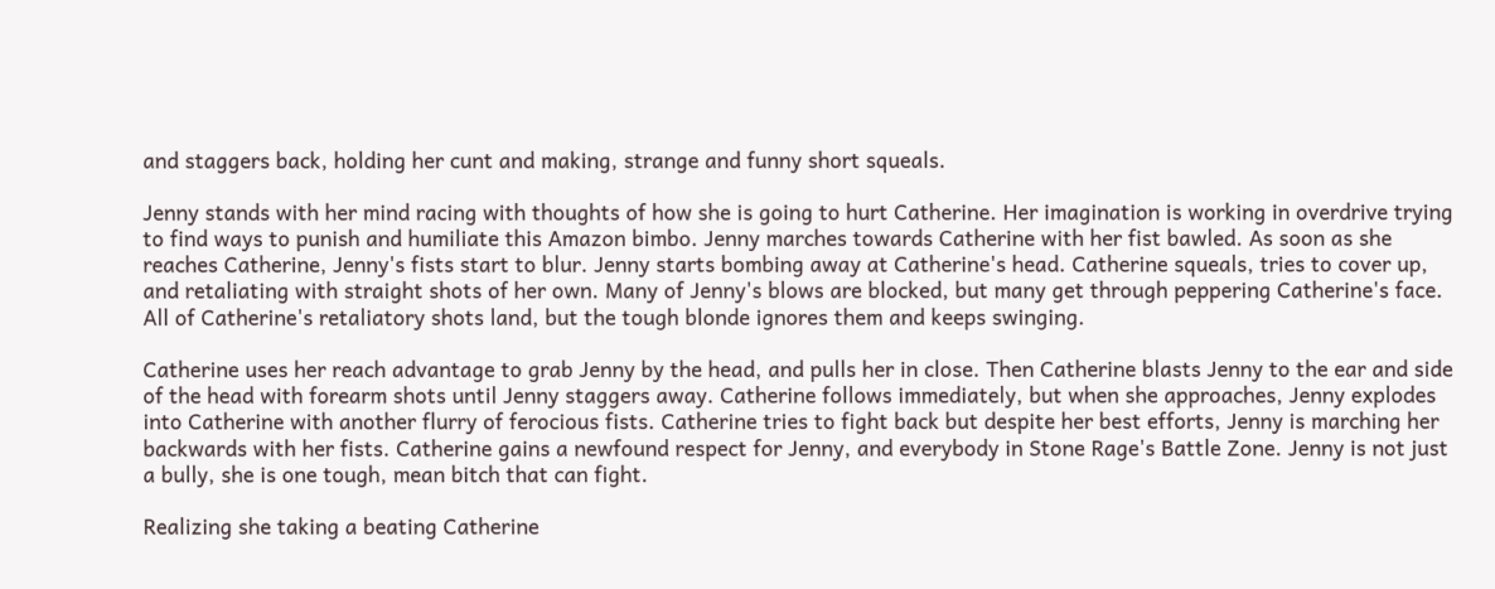and staggers back, holding her cunt and making, strange and funny short squeals.

Jenny stands with her mind racing with thoughts of how she is going to hurt Catherine. Her imagination is working in overdrive trying to find ways to punish and humiliate this Amazon bimbo. Jenny marches towards Catherine with her fist bawled. As soon as she reaches Catherine, Jenny's fists start to blur. Jenny starts bombing away at Catherine's head. Catherine squeals, tries to cover up, and retaliating with straight shots of her own. Many of Jenny's blows are blocked, but many get through peppering Catherine's face. All of Catherine's retaliatory shots land, but the tough blonde ignores them and keeps swinging.

Catherine uses her reach advantage to grab Jenny by the head, and pulls her in close. Then Catherine blasts Jenny to the ear and side of the head with forearm shots until Jenny staggers away. Catherine follows immediately, but when she approaches, Jenny explodes into Catherine with another flurry of ferocious fists. Catherine tries to fight back but despite her best efforts, Jenny is marching her backwards with her fists. Catherine gains a newfound respect for Jenny, and everybody in Stone Rage's Battle Zone. Jenny is not just a bully, she is one tough, mean bitch that can fight.

Realizing she taking a beating Catherine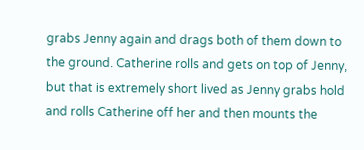grabs Jenny again and drags both of them down to the ground. Catherine rolls and gets on top of Jenny, but that is extremely short lived as Jenny grabs hold and rolls Catherine off her and then mounts the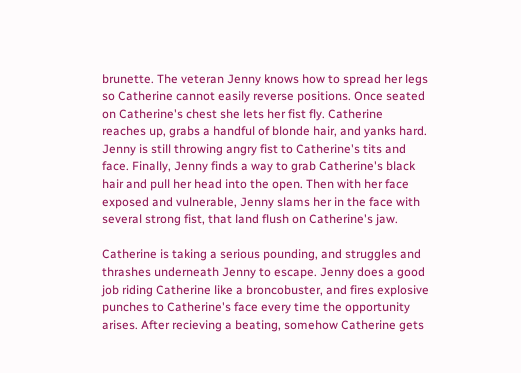brunette. The veteran Jenny knows how to spread her legs so Catherine cannot easily reverse positions. Once seated on Catherine's chest she lets her fist fly. Catherine reaches up, grabs a handful of blonde hair, and yanks hard. Jenny is still throwing angry fist to Catherine's tits and face. Finally, Jenny finds a way to grab Catherine's black hair and pull her head into the open. Then with her face exposed and vulnerable, Jenny slams her in the face with several strong fist, that land flush on Catherine's jaw.

Catherine is taking a serious pounding, and struggles and thrashes underneath Jenny to escape. Jenny does a good job riding Catherine like a broncobuster, and fires explosive punches to Catherine's face every time the opportunity arises. After recieving a beating, somehow Catherine gets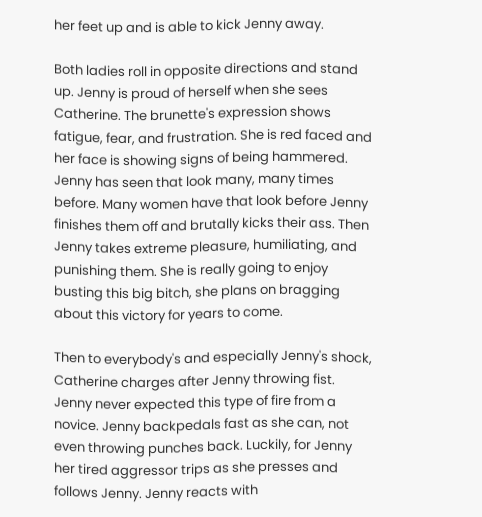her feet up and is able to kick Jenny away.

Both ladies roll in opposite directions and stand up. Jenny is proud of herself when she sees Catherine. The brunette's expression shows fatigue, fear, and frustration. She is red faced and her face is showing signs of being hammered. Jenny has seen that look many, many times before. Many women have that look before Jenny finishes them off and brutally kicks their ass. Then Jenny takes extreme pleasure, humiliating, and punishing them. She is really going to enjoy busting this big bitch, she plans on bragging about this victory for years to come.

Then to everybody's and especially Jenny's shock, Catherine charges after Jenny throwing fist. Jenny never expected this type of fire from a novice. Jenny backpedals fast as she can, not even throwing punches back. Luckily, for Jenny her tired aggressor trips as she presses and follows Jenny. Jenny reacts with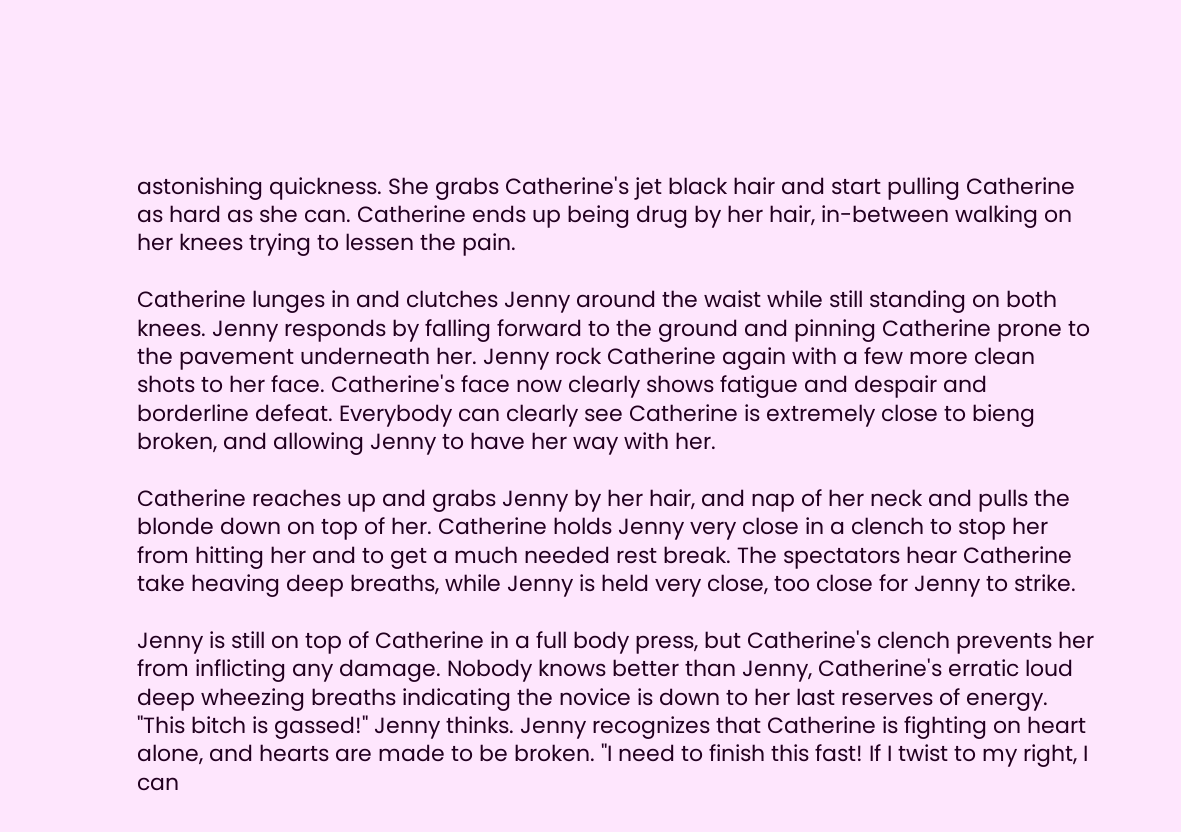astonishing quickness. She grabs Catherine's jet black hair and start pulling Catherine as hard as she can. Catherine ends up being drug by her hair, in-between walking on her knees trying to lessen the pain.

Catherine lunges in and clutches Jenny around the waist while still standing on both knees. Jenny responds by falling forward to the ground and pinning Catherine prone to the pavement underneath her. Jenny rock Catherine again with a few more clean shots to her face. Catherine's face now clearly shows fatigue and despair and borderline defeat. Everybody can clearly see Catherine is extremely close to bieng broken, and allowing Jenny to have her way with her.

Catherine reaches up and grabs Jenny by her hair, and nap of her neck and pulls the blonde down on top of her. Catherine holds Jenny very close in a clench to stop her from hitting her and to get a much needed rest break. The spectators hear Catherine take heaving deep breaths, while Jenny is held very close, too close for Jenny to strike.

Jenny is still on top of Catherine in a full body press, but Catherine's clench prevents her from inflicting any damage. Nobody knows better than Jenny, Catherine's erratic loud deep wheezing breaths indicating the novice is down to her last reserves of energy. "This bitch is gassed!" Jenny thinks. Jenny recognizes that Catherine is fighting on heart alone, and hearts are made to be broken. "I need to finish this fast! If I twist to my right, I can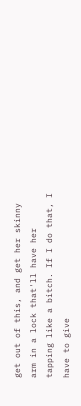get out of this, and get her skinny arm in a lock that'll have her tapping like a bitch. If I do that, I have to give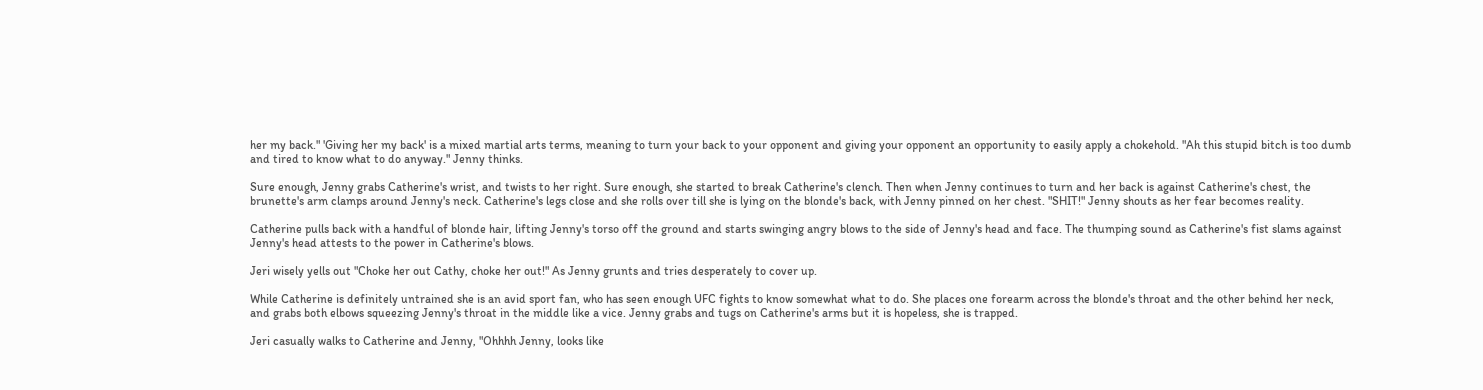her my back." 'Giving her my back' is a mixed martial arts terms, meaning to turn your back to your opponent and giving your opponent an opportunity to easily apply a chokehold. "Ah this stupid bitch is too dumb and tired to know what to do anyway." Jenny thinks.

Sure enough, Jenny grabs Catherine's wrist, and twists to her right. Sure enough, she started to break Catherine's clench. Then when Jenny continues to turn and her back is against Catherine's chest, the brunette's arm clamps around Jenny's neck. Catherine's legs close and she rolls over till she is lying on the blonde's back, with Jenny pinned on her chest. "SHIT!" Jenny shouts as her fear becomes reality.

Catherine pulls back with a handful of blonde hair, lifting Jenny's torso off the ground and starts swinging angry blows to the side of Jenny's head and face. The thumping sound as Catherine's fist slams against Jenny's head attests to the power in Catherine's blows.

Jeri wisely yells out "Choke her out Cathy, choke her out!" As Jenny grunts and tries desperately to cover up.

While Catherine is definitely untrained she is an avid sport fan, who has seen enough UFC fights to know somewhat what to do. She places one forearm across the blonde's throat and the other behind her neck, and grabs both elbows squeezing Jenny's throat in the middle like a vice. Jenny grabs and tugs on Catherine's arms but it is hopeless, she is trapped.

Jeri casually walks to Catherine and Jenny, "Ohhhh Jenny, looks like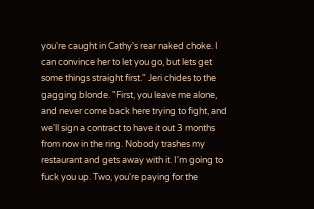you're caught in Cathy's rear naked choke. I can convince her to let you go, but lets get some things straight first." Jeri chides to the gagging blonde. "First, you leave me alone, and never come back here trying to fight, and we'll sign a contract to have it out 3 months from now in the ring. Nobody trashes my restaurant and gets away with it. I'm going to fuck you up. Two, you're paying for the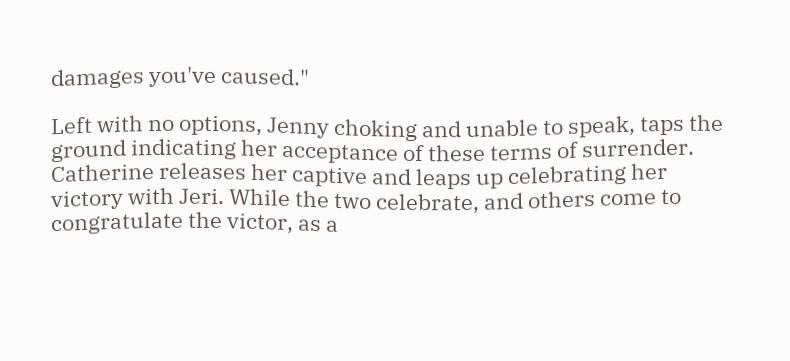damages you've caused."

Left with no options, Jenny choking and unable to speak, taps the ground indicating her acceptance of these terms of surrender. Catherine releases her captive and leaps up celebrating her victory with Jeri. While the two celebrate, and others come to congratulate the victor, as a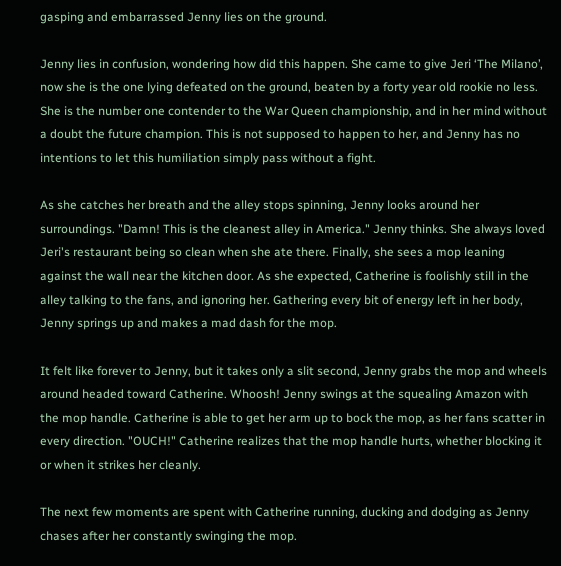gasping and embarrassed Jenny lies on the ground.

Jenny lies in confusion, wondering how did this happen. She came to give Jeri ‘The Milano’, now she is the one lying defeated on the ground, beaten by a forty year old rookie no less. She is the number one contender to the War Queen championship, and in her mind without a doubt the future champion. This is not supposed to happen to her, and Jenny has no intentions to let this humiliation simply pass without a fight.

As she catches her breath and the alley stops spinning, Jenny looks around her surroundings. "Damn! This is the cleanest alley in America." Jenny thinks. She always loved Jeri's restaurant being so clean when she ate there. Finally, she sees a mop leaning against the wall near the kitchen door. As she expected, Catherine is foolishly still in the alley talking to the fans, and ignoring her. Gathering every bit of energy left in her body, Jenny springs up and makes a mad dash for the mop.

It felt like forever to Jenny, but it takes only a slit second, Jenny grabs the mop and wheels around headed toward Catherine. Whoosh! Jenny swings at the squealing Amazon with the mop handle. Catherine is able to get her arm up to bock the mop, as her fans scatter in every direction. "OUCH!" Catherine realizes that the mop handle hurts, whether blocking it or when it strikes her cleanly.

The next few moments are spent with Catherine running, ducking and dodging as Jenny chases after her constantly swinging the mop.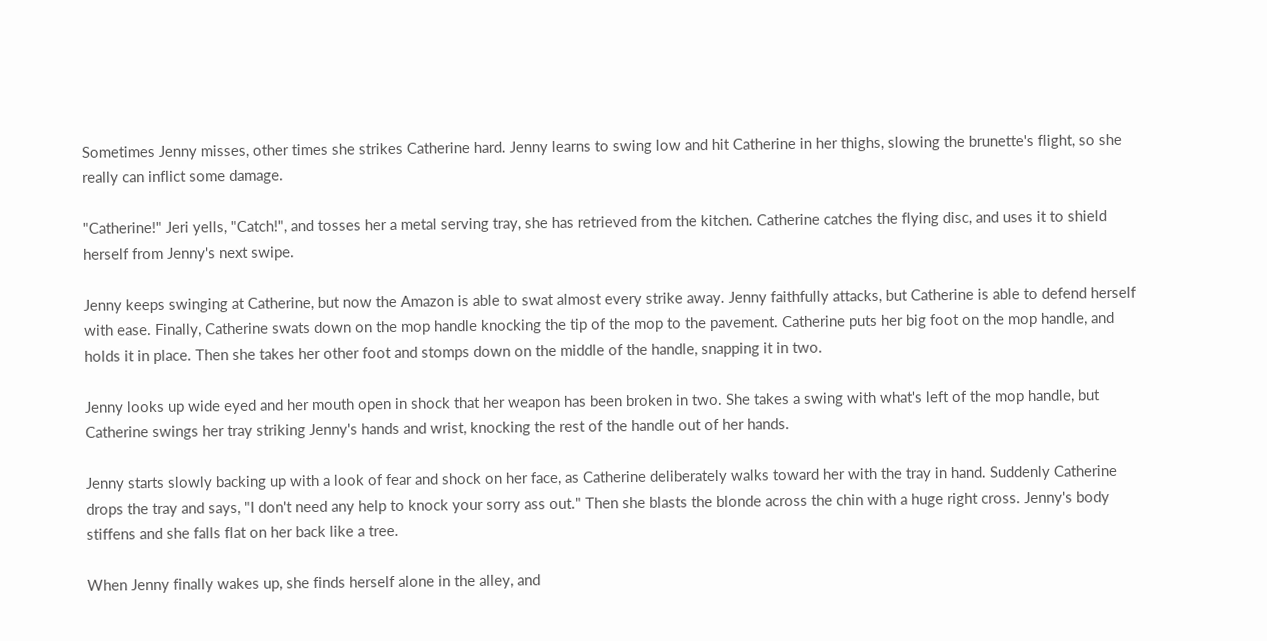Sometimes Jenny misses, other times she strikes Catherine hard. Jenny learns to swing low and hit Catherine in her thighs, slowing the brunette's flight, so she really can inflict some damage.

"Catherine!" Jeri yells, "Catch!", and tosses her a metal serving tray, she has retrieved from the kitchen. Catherine catches the flying disc, and uses it to shield herself from Jenny's next swipe.

Jenny keeps swinging at Catherine, but now the Amazon is able to swat almost every strike away. Jenny faithfully attacks, but Catherine is able to defend herself with ease. Finally, Catherine swats down on the mop handle knocking the tip of the mop to the pavement. Catherine puts her big foot on the mop handle, and holds it in place. Then she takes her other foot and stomps down on the middle of the handle, snapping it in two.

Jenny looks up wide eyed and her mouth open in shock that her weapon has been broken in two. She takes a swing with what's left of the mop handle, but Catherine swings her tray striking Jenny's hands and wrist, knocking the rest of the handle out of her hands.

Jenny starts slowly backing up with a look of fear and shock on her face, as Catherine deliberately walks toward her with the tray in hand. Suddenly Catherine drops the tray and says, "I don't need any help to knock your sorry ass out." Then she blasts the blonde across the chin with a huge right cross. Jenny's body stiffens and she falls flat on her back like a tree.

When Jenny finally wakes up, she finds herself alone in the alley, and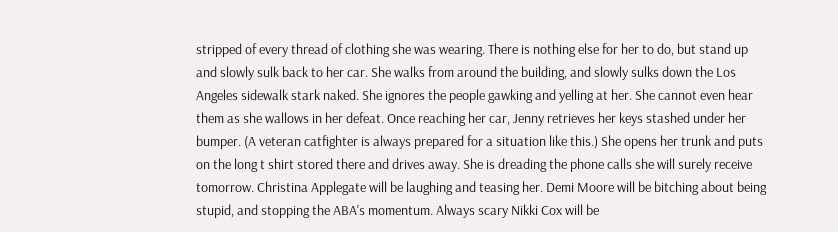stripped of every thread of clothing she was wearing. There is nothing else for her to do, but stand up and slowly sulk back to her car. She walks from around the building, and slowly sulks down the Los Angeles sidewalk stark naked. She ignores the people gawking and yelling at her. She cannot even hear them as she wallows in her defeat. Once reaching her car, Jenny retrieves her keys stashed under her bumper. (A veteran catfighter is always prepared for a situation like this.) She opens her trunk and puts on the long t shirt stored there and drives away. She is dreading the phone calls she will surely receive tomorrow. Christina Applegate will be laughing and teasing her. Demi Moore will be bitching about being stupid, and stopping the ABA's momentum. Always scary Nikki Cox will be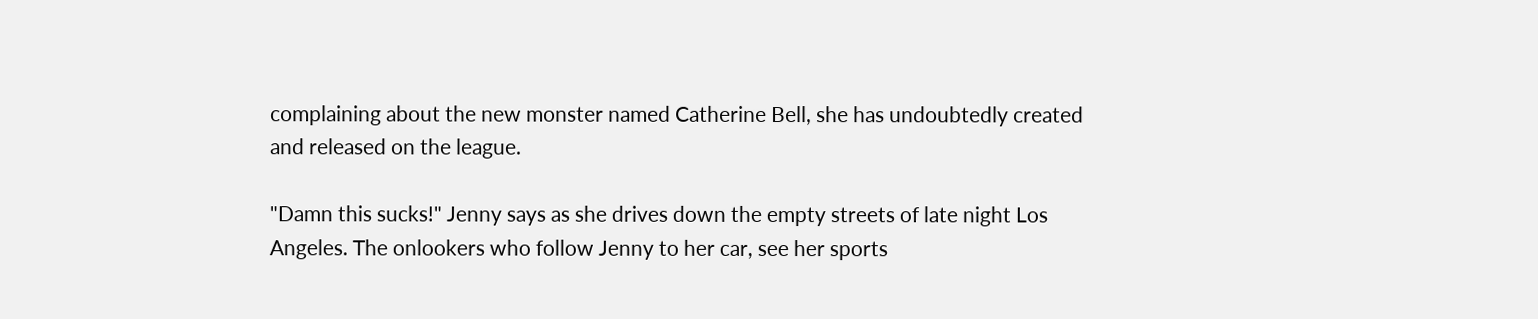complaining about the new monster named Catherine Bell, she has undoubtedly created and released on the league.

"Damn this sucks!" Jenny says as she drives down the empty streets of late night Los Angeles. The onlookers who follow Jenny to her car, see her sports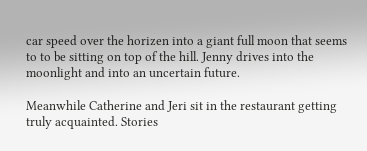car speed over the horizen into a giant full moon that seems to to be sitting on top of the hill. Jenny drives into the moonlight and into an uncertain future.

Meanwhile Catherine and Jeri sit in the restaurant getting truly acquainted. Stories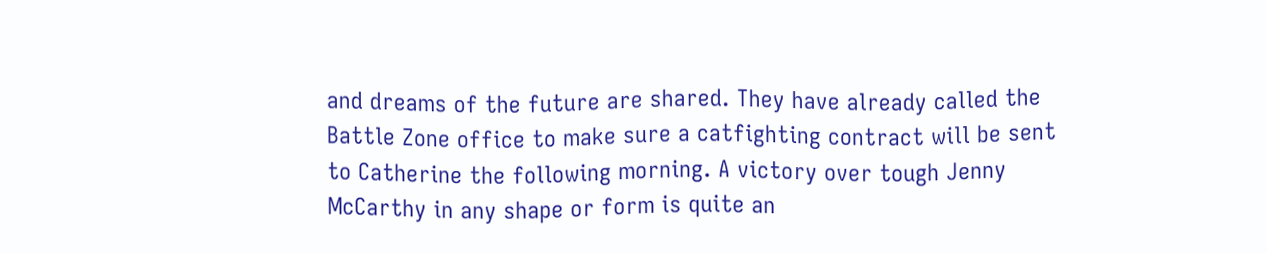and dreams of the future are shared. They have already called the Battle Zone office to make sure a catfighting contract will be sent to Catherine the following morning. A victory over tough Jenny McCarthy in any shape or form is quite an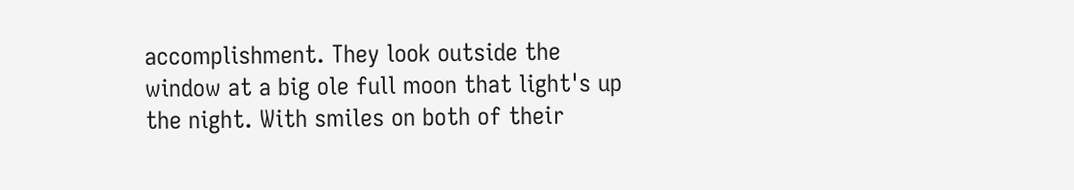accomplishment. They look outside the window at a big ole full moon that light's up the night. With smiles on both of their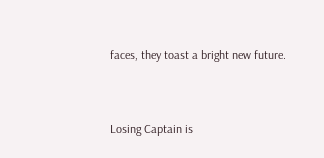faces, they toast a bright new future.


Losing Captain is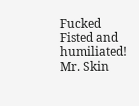Fucked Fisted and humiliated!
Mr. Skin